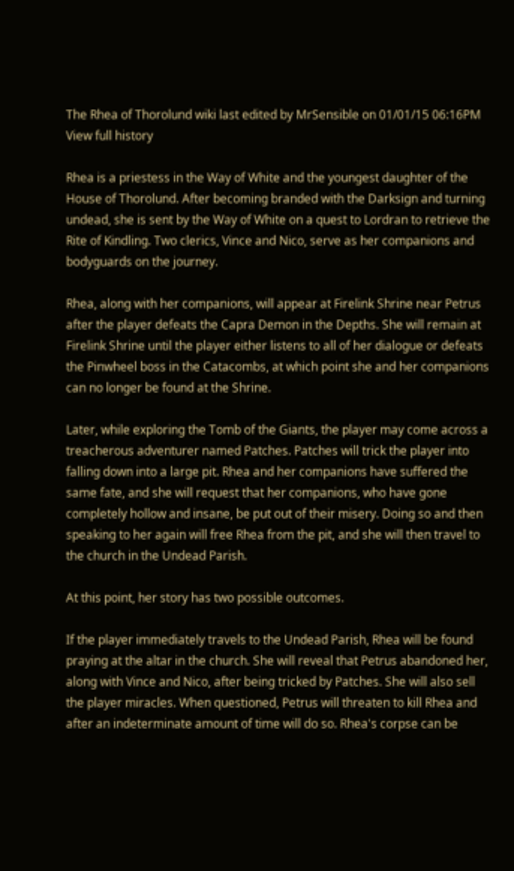The Rhea of Thorolund wiki last edited by MrSensible on 01/01/15 06:16PM View full history

Rhea is a priestess in the Way of White and the youngest daughter of the House of Thorolund. After becoming branded with the Darksign and turning undead, she is sent by the Way of White on a quest to Lordran to retrieve the Rite of Kindling. Two clerics, Vince and Nico, serve as her companions and bodyguards on the journey.

Rhea, along with her companions, will appear at Firelink Shrine near Petrus after the player defeats the Capra Demon in the Depths. She will remain at Firelink Shrine until the player either listens to all of her dialogue or defeats the Pinwheel boss in the Catacombs, at which point she and her companions can no longer be found at the Shrine.

Later, while exploring the Tomb of the Giants, the player may come across a treacherous adventurer named Patches. Patches will trick the player into falling down into a large pit. Rhea and her companions have suffered the same fate, and she will request that her companions, who have gone completely hollow and insane, be put out of their misery. Doing so and then speaking to her again will free Rhea from the pit, and she will then travel to the church in the Undead Parish.

At this point, her story has two possible outcomes.

If the player immediately travels to the Undead Parish, Rhea will be found praying at the altar in the church. She will reveal that Petrus abandoned her, along with Vince and Nico, after being tricked by Patches. She will also sell the player miracles. When questioned, Petrus will threaten to kill Rhea and after an indeterminate amount of time will do so. Rhea's corpse can be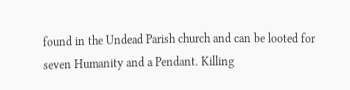found in the Undead Parish church and can be looted for seven Humanity and a Pendant. Killing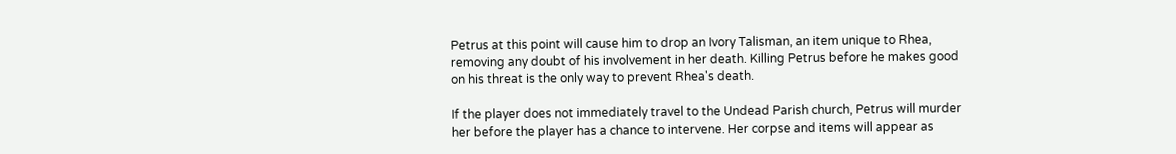Petrus at this point will cause him to drop an Ivory Talisman, an item unique to Rhea, removing any doubt of his involvement in her death. Killing Petrus before he makes good on his threat is the only way to prevent Rhea's death.

If the player does not immediately travel to the Undead Parish church, Petrus will murder her before the player has a chance to intervene. Her corpse and items will appear as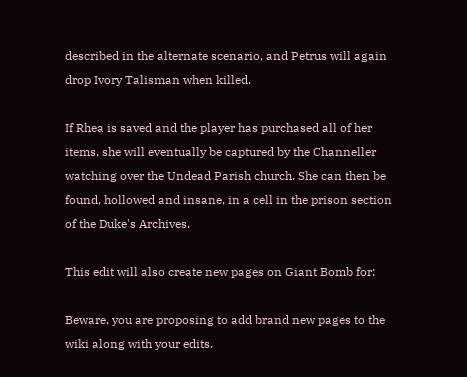described in the alternate scenario, and Petrus will again drop Ivory Talisman when killed.

If Rhea is saved and the player has purchased all of her items, she will eventually be captured by the Channeller watching over the Undead Parish church. She can then be found, hollowed and insane, in a cell in the prison section of the Duke's Archives.

This edit will also create new pages on Giant Bomb for:

Beware, you are proposing to add brand new pages to the wiki along with your edits.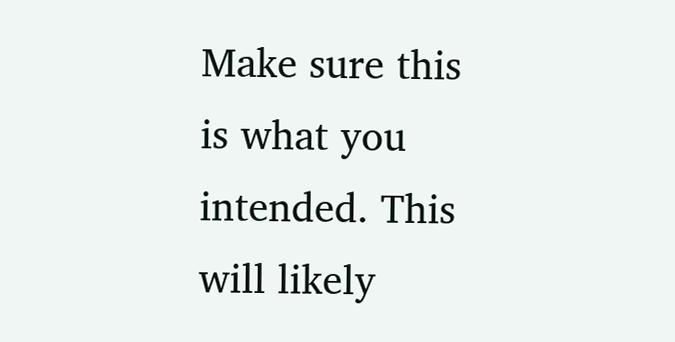Make sure this is what you intended. This will likely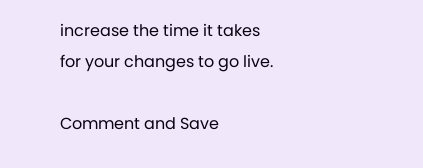increase the time it takes for your changes to go live.

Comment and Save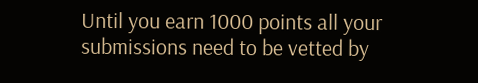Until you earn 1000 points all your submissions need to be vetted by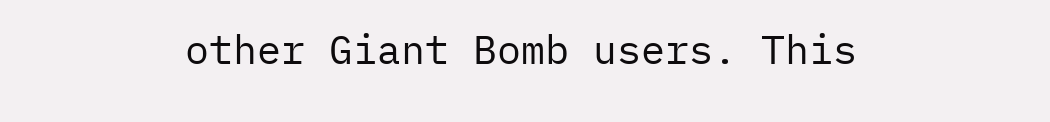other Giant Bomb users. This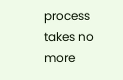process takes no more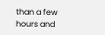than a few hours and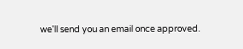we'll send you an email once approved.